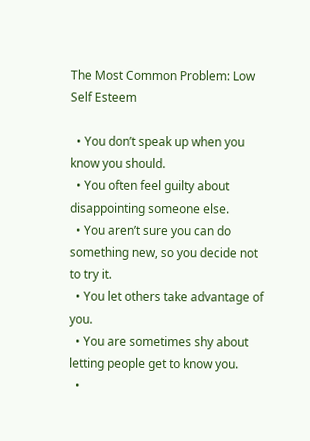The Most Common Problem: Low Self Esteem

  • You don’t speak up when you know you should.
  • You often feel guilty about disappointing someone else.
  • You aren’t sure you can do something new, so you decide not to try it.
  • You let others take advantage of you.
  • You are sometimes shy about letting people get to know you.
  •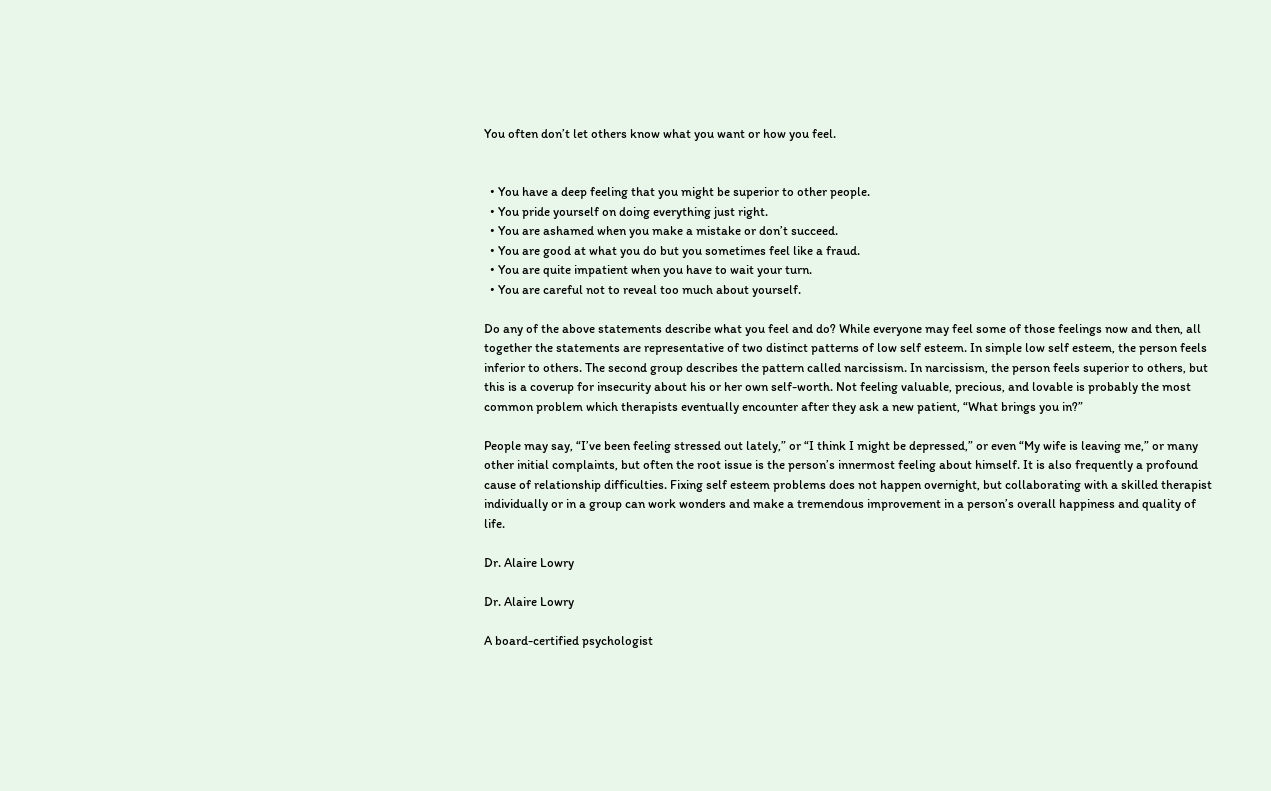You often don’t let others know what you want or how you feel.


  • You have a deep feeling that you might be superior to other people.
  • You pride yourself on doing everything just right.
  • You are ashamed when you make a mistake or don’t succeed.
  • You are good at what you do but you sometimes feel like a fraud.
  • You are quite impatient when you have to wait your turn.
  • You are careful not to reveal too much about yourself.

Do any of the above statements describe what you feel and do? While everyone may feel some of those feelings now and then, all together the statements are representative of two distinct patterns of low self esteem. In simple low self esteem, the person feels inferior to others. The second group describes the pattern called narcissism. In narcissism, the person feels superior to others, but this is a coverup for insecurity about his or her own self-worth. Not feeling valuable, precious, and lovable is probably the most common problem which therapists eventually encounter after they ask a new patient, “What brings you in?”

People may say, “I’ve been feeling stressed out lately,” or “I think I might be depressed,” or even “My wife is leaving me,” or many other initial complaints, but often the root issue is the person’s innermost feeling about himself. It is also frequently a profound cause of relationship difficulties. Fixing self esteem problems does not happen overnight, but collaborating with a skilled therapist individually or in a group can work wonders and make a tremendous improvement in a person’s overall happiness and quality of life.

Dr. Alaire Lowry

Dr. Alaire Lowry

A board-certified psychologist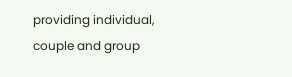providing individual, couple and group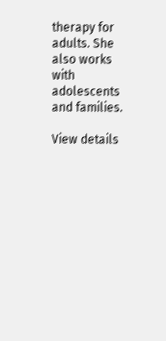therapy for adults. She also works with adolescents and families.

View details